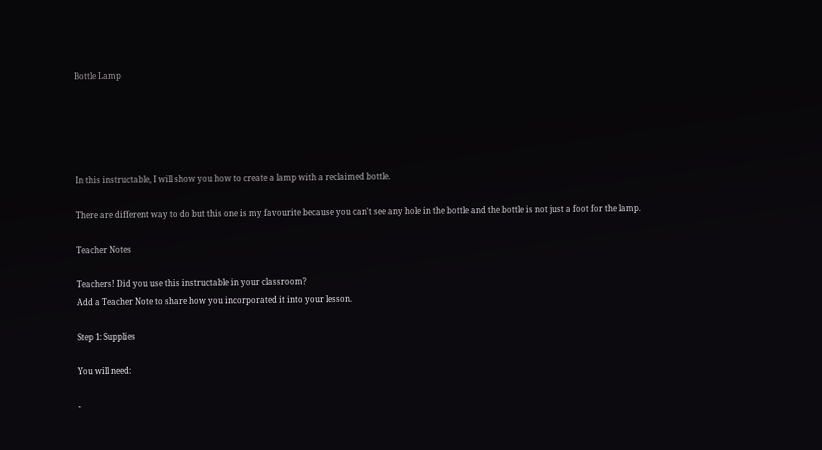Bottle Lamp





In this instructable, I will show you how to create a lamp with a reclaimed bottle.

There are different way to do but this one is my favourite because you can't see any hole in the bottle and the bottle is not just a foot for the lamp.

Teacher Notes

Teachers! Did you use this instructable in your classroom?
Add a Teacher Note to share how you incorporated it into your lesson.

Step 1: Supplies

You will need:

-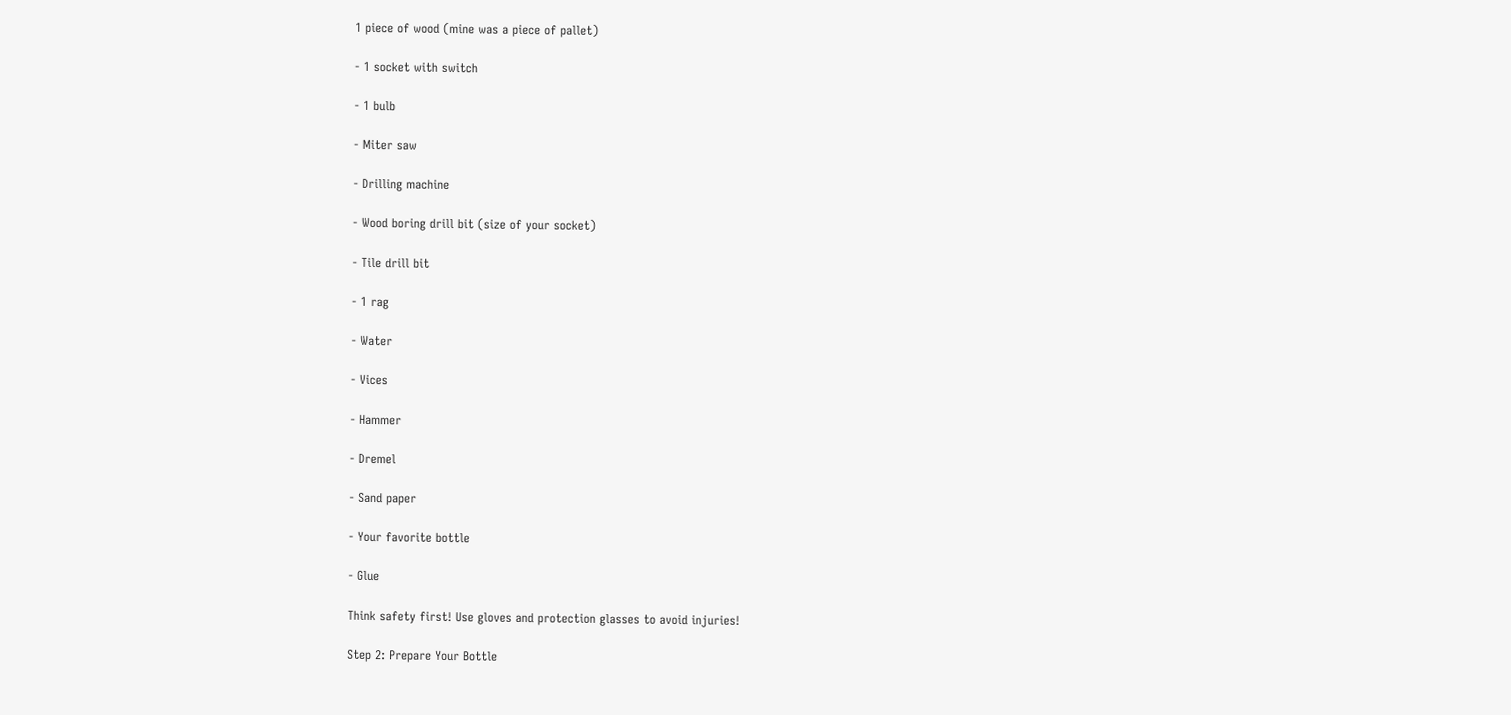1 piece of wood (mine was a piece of pallet)

- 1 socket with switch

- 1 bulb

- Miter saw

- Drilling machine

- Wood boring drill bit (size of your socket)

- Tile drill bit

- 1 rag

- Water

- Vices

- Hammer

- Dremel

- Sand paper

- Your favorite bottle

- Glue

Think safety first! Use gloves and protection glasses to avoid injuries!

Step 2: Prepare Your Bottle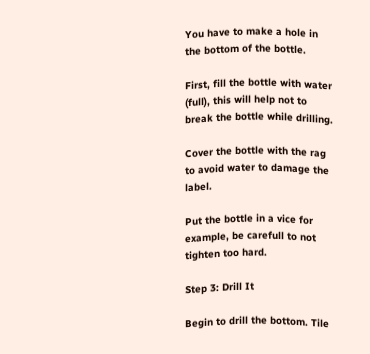You have to make a hole in the bottom of the bottle.

First, fill the bottle with water (full), this will help not to break the bottle while drilling.

Cover the bottle with the rag to avoid water to damage the label.

Put the bottle in a vice for example, be carefull to not tighten too hard.

Step 3: Drill It

Begin to drill the bottom. Tile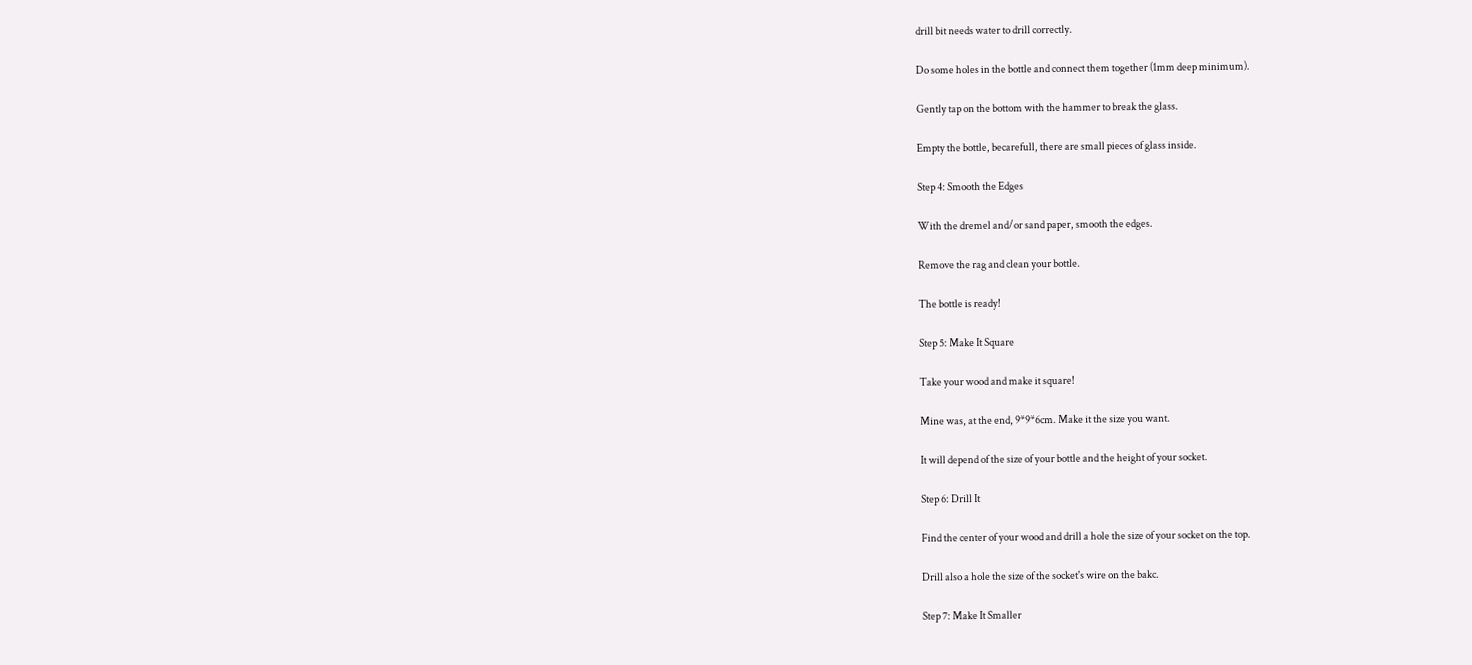drill bit needs water to drill correctly.

Do some holes in the bottle and connect them together (1mm deep minimum).

Gently tap on the bottom with the hammer to break the glass.

Empty the bottle, becarefull, there are small pieces of glass inside.

Step 4: Smooth the Edges

With the dremel and/or sand paper, smooth the edges.

Remove the rag and clean your bottle.

The bottle is ready!

Step 5: Make It Square

Take your wood and make it square!

Mine was, at the end, 9*9*6cm. Make it the size you want.

It will depend of the size of your bottle and the height of your socket.

Step 6: Drill It

Find the center of your wood and drill a hole the size of your socket on the top.

Drill also a hole the size of the socket's wire on the bakc.

Step 7: Make It Smaller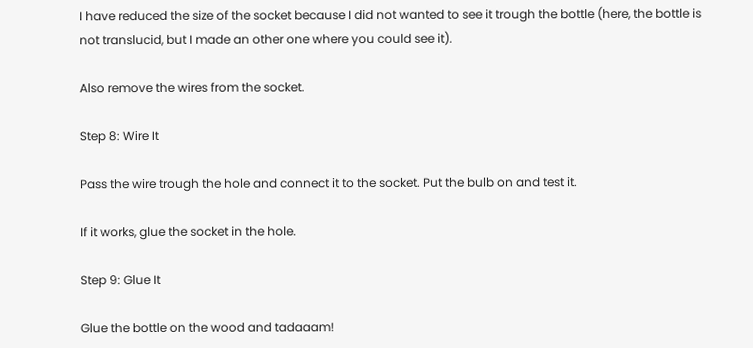I have reduced the size of the socket because I did not wanted to see it trough the bottle (here, the bottle is not translucid, but I made an other one where you could see it).

Also remove the wires from the socket.

Step 8: Wire It

Pass the wire trough the hole and connect it to the socket. Put the bulb on and test it.

If it works, glue the socket in the hole.

Step 9: Glue It

Glue the bottle on the wood and tadaaam!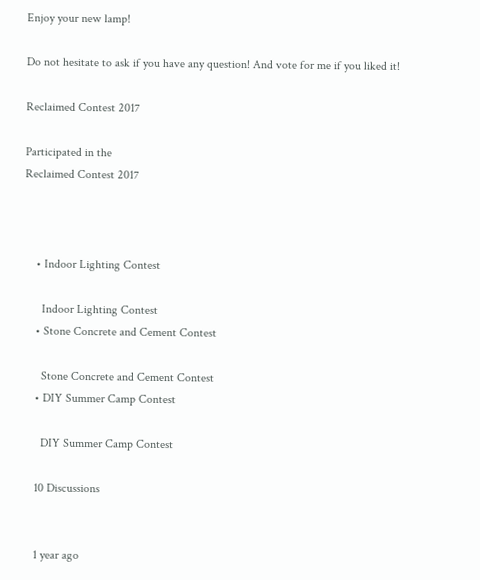Enjoy your new lamp!

Do not hesitate to ask if you have any question! And vote for me if you liked it!

Reclaimed Contest 2017

Participated in the
Reclaimed Contest 2017



    • Indoor Lighting Contest

      Indoor Lighting Contest
    • Stone Concrete and Cement Contest

      Stone Concrete and Cement Contest
    • DIY Summer Camp Contest

      DIY Summer Camp Contest

    10 Discussions


    1 year ago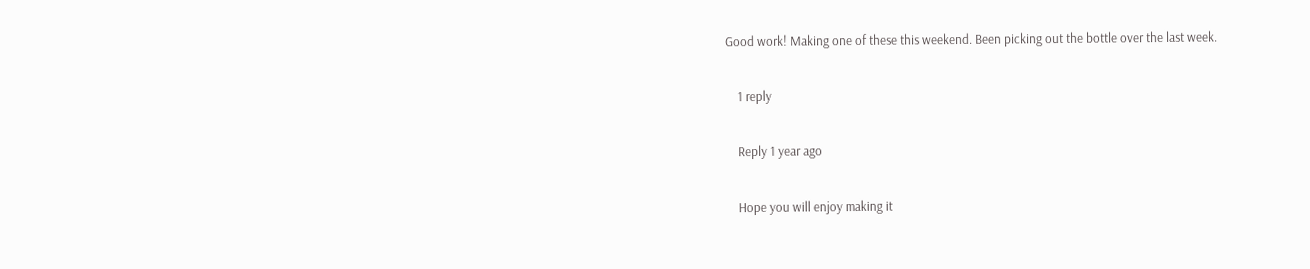Good work! Making one of these this weekend. Been picking out the bottle over the last week.

    1 reply

    Reply 1 year ago

    Hope you will enjoy making it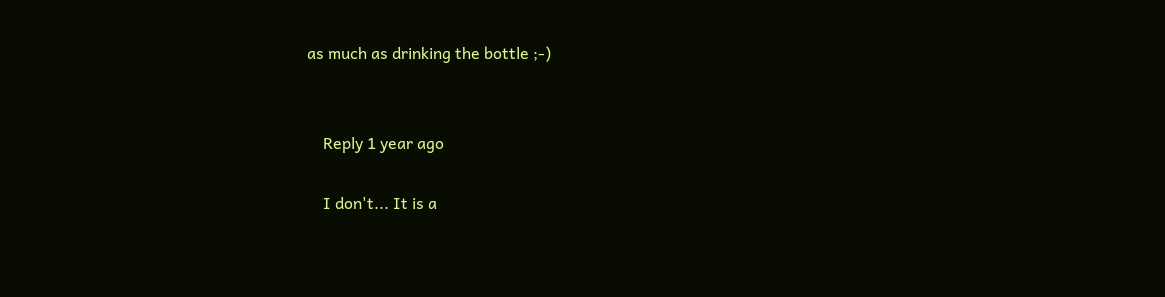as much as drinking the bottle ;-)


    Reply 1 year ago

    I don't... It is a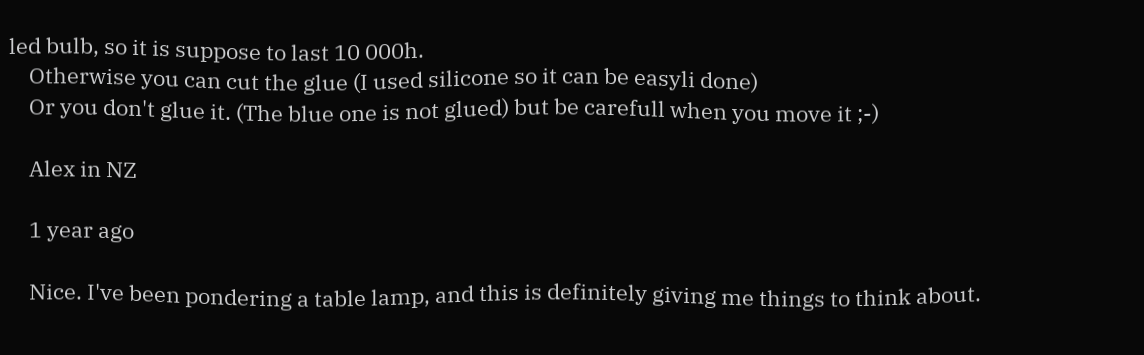led bulb, so it is suppose to last 10 000h.
    Otherwise you can cut the glue (I used silicone so it can be easyli done)
    Or you don't glue it. (The blue one is not glued) but be carefull when you move it ;-)

    Alex in NZ

    1 year ago

    Nice. I've been pondering a table lamp, and this is definitely giving me things to think about.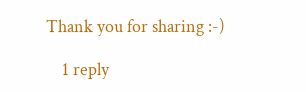Thank you for sharing :-)

    1 reply